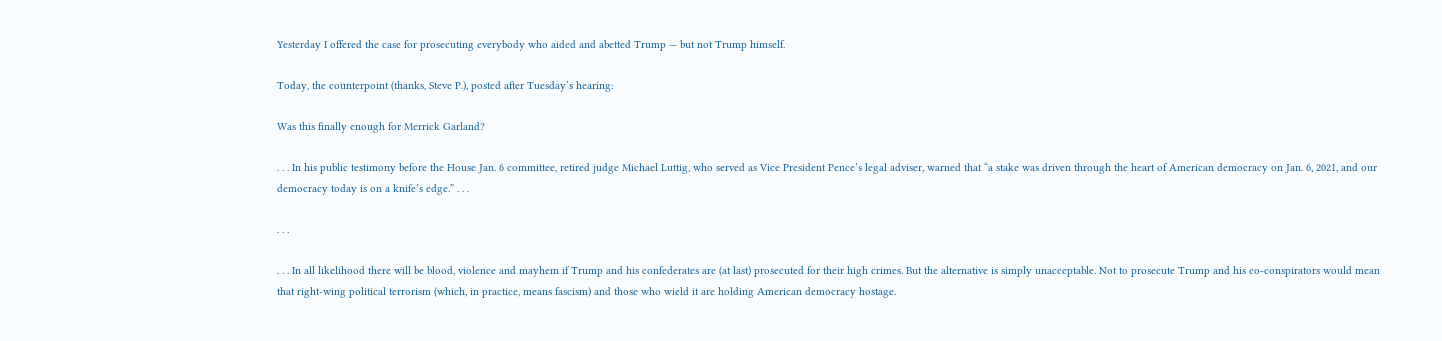Yesterday I offered the case for prosecuting everybody who aided and abetted Trump — but not Trump himself.

Today, the counterpoint (thanks, Steve P.), posted after Tuesday’s hearing:

Was this finally enough for Merrick Garland?

. . . In his public testimony before the House Jan. 6 committee, retired judge Michael Luttig, who served as Vice President Pence’s legal adviser, warned that “a stake was driven through the heart of American democracy on Jan. 6, 2021, and our democracy today is on a knife’s edge.” . . .

. . .

. . . In all likelihood there will be blood, violence and mayhem if Trump and his confederates are (at last) prosecuted for their high crimes. But the alternative is simply unacceptable. Not to prosecute Trump and his co-conspirators would mean that right-wing political terrorism (which, in practice, means fascism) and those who wield it are holding American democracy hostage.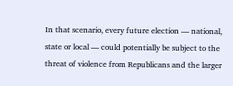In that scenario, every future election — national, state or local — could potentially be subject to the threat of violence from Republicans and the larger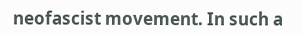neofascist movement. In such a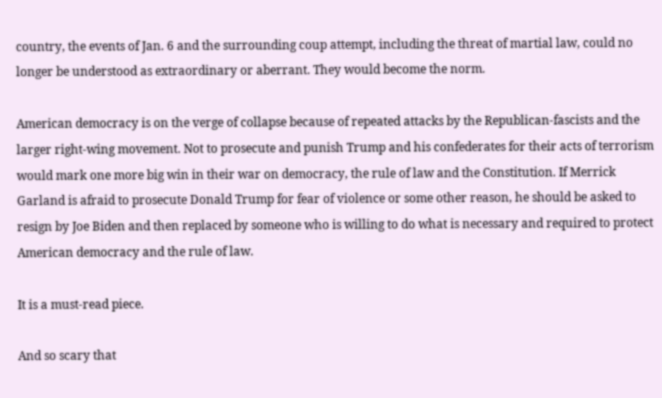country, the events of Jan. 6 and the surrounding coup attempt, including the threat of martial law, could no longer be understood as extraordinary or aberrant. They would become the norm.

American democracy is on the verge of collapse because of repeated attacks by the Republican-fascists and the larger right-wing movement. Not to prosecute and punish Trump and his confederates for their acts of terrorism would mark one more big win in their war on democracy, the rule of law and the Constitution. If Merrick Garland is afraid to prosecute Donald Trump for fear of violence or some other reason, he should be asked to resign by Joe Biden and then replaced by someone who is willing to do what is necessary and required to protect American democracy and the rule of law.

It is a must-read piece.

And so scary that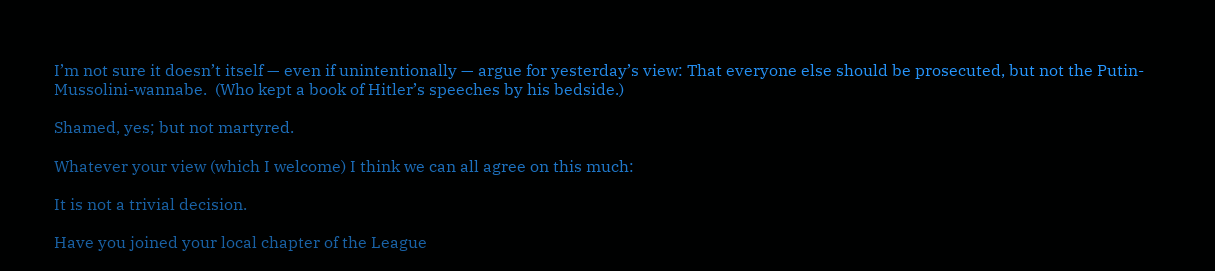I’m not sure it doesn’t itself — even if unintentionally — argue for yesterday’s view: That everyone else should be prosecuted, but not the Putin-Mussolini-wannabe.  (Who kept a book of Hitler’s speeches by his bedside.)

Shamed, yes; but not martyred.

Whatever your view (which I welcome) I think we can all agree on this much:

It is not a trivial decision.

Have you joined your local chapter of the League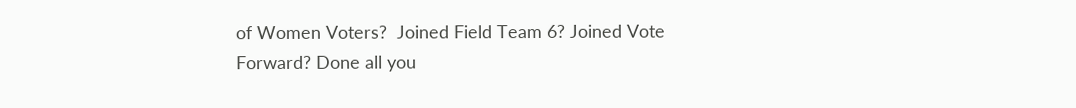of Women Voters?  Joined Field Team 6? Joined Vote Forward? Done all you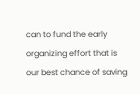can to fund the early organizing effort that is our best chance of saving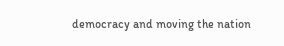democracy and moving the nation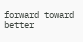forward toward better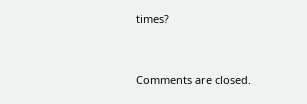times?



Comments are closed.